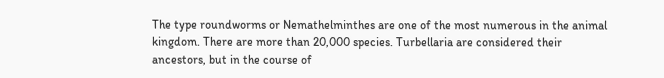The type roundworms or Nemathelminthes are one of the most numerous in the animal kingdom. There are more than 20,000 species. Turbellaria are considered their ancestors, but in the course of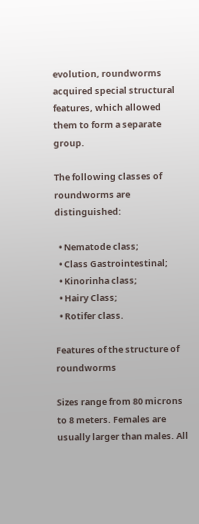evolution, roundworms acquired special structural features, which allowed them to form a separate group.

The following classes of roundworms are distinguished:

  • Nematode class;
  • Class Gastrointestinal;
  • Kinorinha class;
  • Hairy Class;
  • Rotifer class.

Features of the structure of roundworms

Sizes range from 80 microns to 8 meters. Females are usually larger than males. All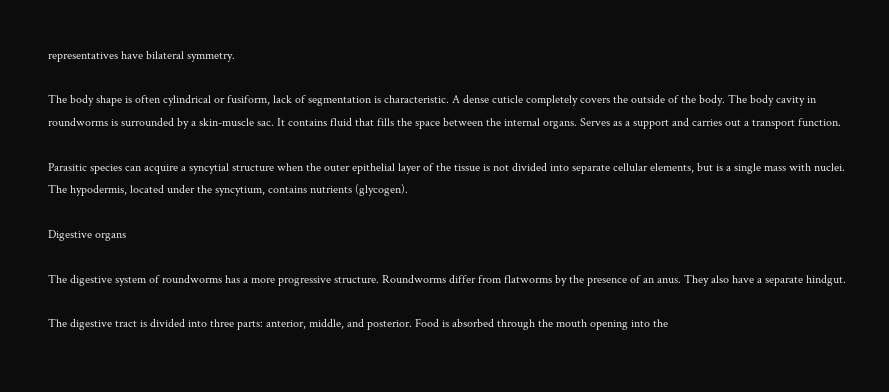representatives have bilateral symmetry.

The body shape is often cylindrical or fusiform, lack of segmentation is characteristic. A dense cuticle completely covers the outside of the body. The body cavity in roundworms is surrounded by a skin-muscle sac. It contains fluid that fills the space between the internal organs. Serves as a support and carries out a transport function.

Parasitic species can acquire a syncytial structure when the outer epithelial layer of the tissue is not divided into separate cellular elements, but is a single mass with nuclei. The hypodermis, located under the syncytium, contains nutrients (glycogen).

Digestive organs

The digestive system of roundworms has a more progressive structure. Roundworms differ from flatworms by the presence of an anus. They also have a separate hindgut.

The digestive tract is divided into three parts: anterior, middle, and posterior. Food is absorbed through the mouth opening into the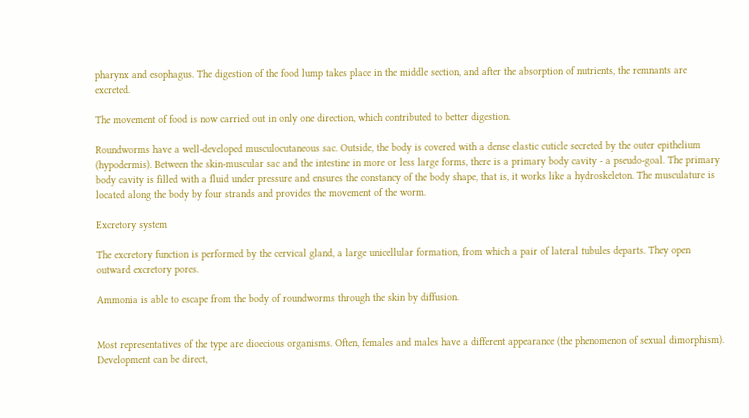pharynx and esophagus. The digestion of the food lump takes place in the middle section, and after the absorption of nutrients, the remnants are excreted.

The movement of food is now carried out in only one direction, which contributed to better digestion.

Roundworms have a well-developed musculocutaneous sac. Outside, the body is covered with a dense elastic cuticle secreted by the outer epithelium (hypodermis). Between the skin-muscular sac and the intestine in more or less large forms, there is a primary body cavity - a pseudo-goal. The primary body cavity is filled with a fluid under pressure and ensures the constancy of the body shape, that is, it works like a hydroskeleton. The musculature is located along the body by four strands and provides the movement of the worm.

Excretory system

The excretory function is performed by the cervical gland, a large unicellular formation, from which a pair of lateral tubules departs. They open outward excretory pores.

Ammonia is able to escape from the body of roundworms through the skin by diffusion.


Most representatives of the type are dioecious organisms. Often, females and males have a different appearance (the phenomenon of sexual dimorphism). Development can be direct,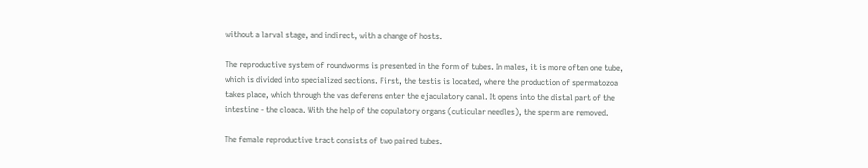without a larval stage, and indirect, with a change of hosts.

The reproductive system of roundworms is presented in the form of tubes. In males, it is more often one tube, which is divided into specialized sections. First, the testis is located, where the production of spermatozoa takes place, which through the vas deferens enter the ejaculatory canal. It opens into the distal part of the intestine - the cloaca. With the help of the copulatory organs (cuticular needles), the sperm are removed.

The female reproductive tract consists of two paired tubes.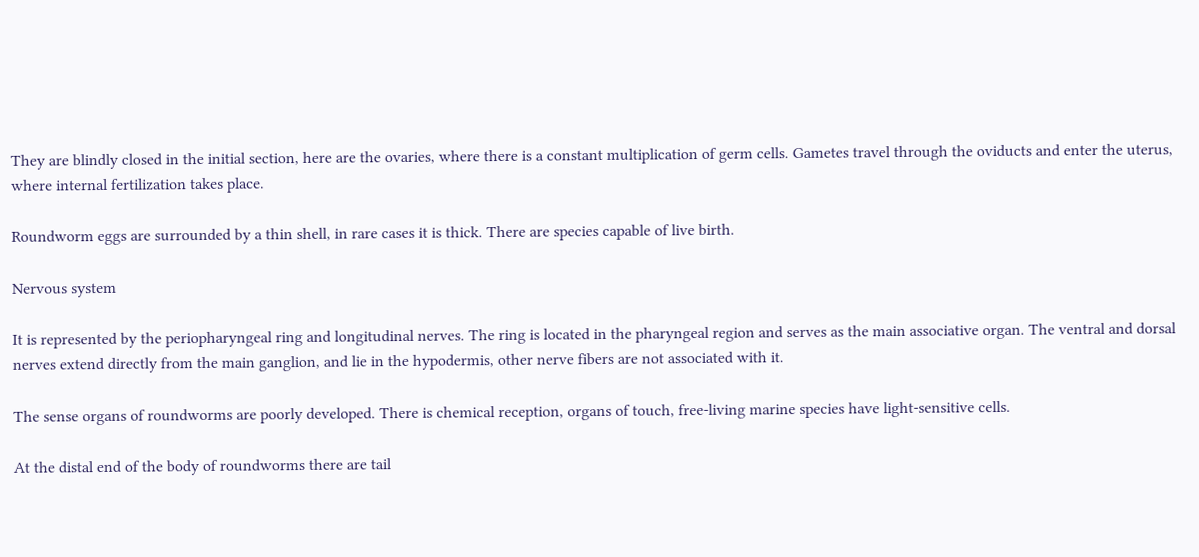They are blindly closed in the initial section, here are the ovaries, where there is a constant multiplication of germ cells. Gametes travel through the oviducts and enter the uterus, where internal fertilization takes place.

Roundworm eggs are surrounded by a thin shell, in rare cases it is thick. There are species capable of live birth.

Nervous system

It is represented by the periopharyngeal ring and longitudinal nerves. The ring is located in the pharyngeal region and serves as the main associative organ. The ventral and dorsal nerves extend directly from the main ganglion, and lie in the hypodermis, other nerve fibers are not associated with it.

The sense organs of roundworms are poorly developed. There is chemical reception, organs of touch, free-living marine species have light-sensitive cells.

At the distal end of the body of roundworms there are tail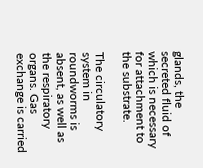glands, the secreted fluid of which is necessary for attachment to the substrate.

The circulatory system in roundworms is absent, as well as the respiratory organs. Gas exchange is carried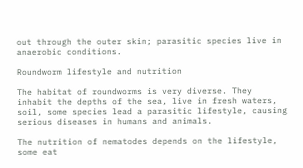out through the outer skin; parasitic species live in anaerobic conditions.

Roundworm lifestyle and nutrition

The habitat of roundworms is very diverse. They inhabit the depths of the sea, live in fresh waters, soil, some species lead a parasitic lifestyle, causing serious diseases in humans and animals.

The nutrition of nematodes depends on the lifestyle, some eat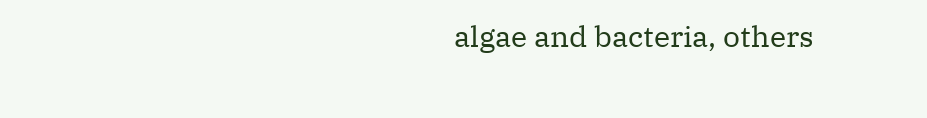algae and bacteria, others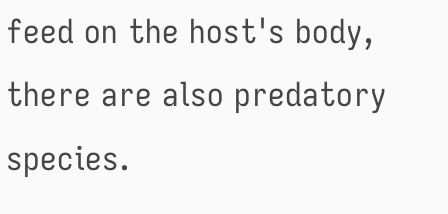feed on the host's body, there are also predatory species.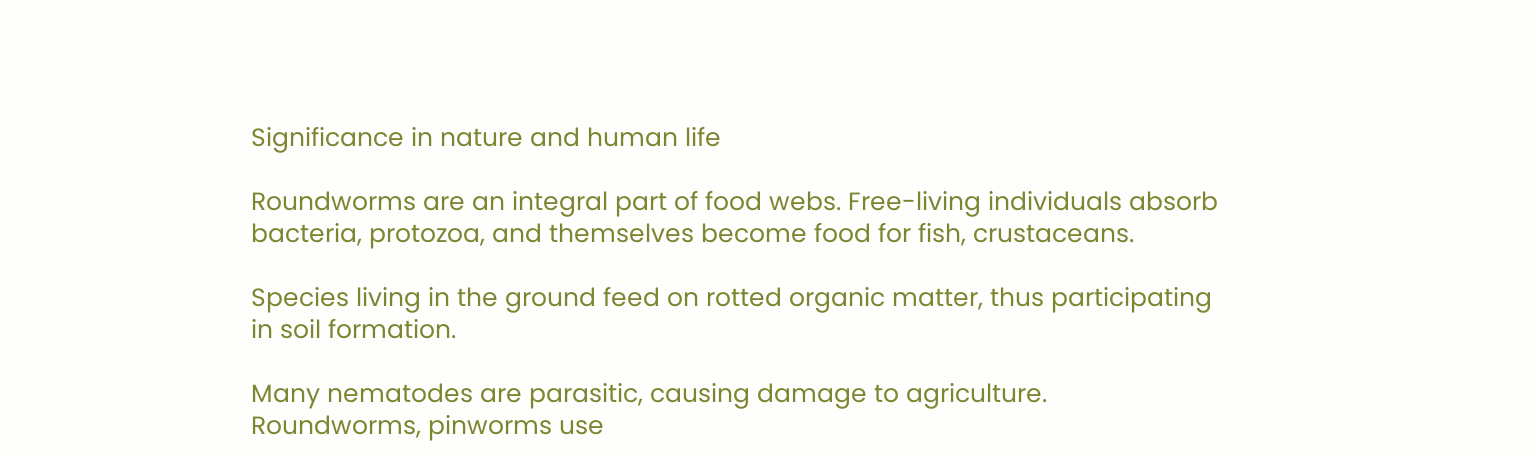Significance in nature and human life

Roundworms are an integral part of food webs. Free-living individuals absorb bacteria, protozoa, and themselves become food for fish, crustaceans.

Species living in the ground feed on rotted organic matter, thus participating in soil formation.

Many nematodes are parasitic, causing damage to agriculture. Roundworms, pinworms use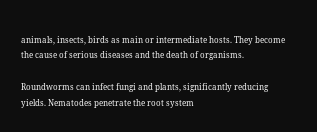animals, insects, birds as main or intermediate hosts. They become the cause of serious diseases and the death of organisms.

Roundworms can infect fungi and plants, significantly reducing yields. Nematodes penetrate the root system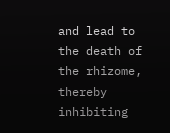and lead to the death of the rhizome, thereby inhibiting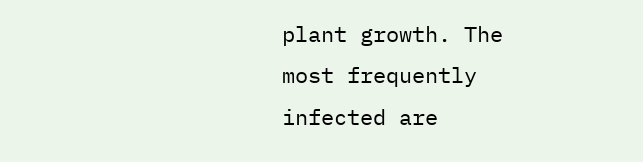plant growth. The most frequently infected are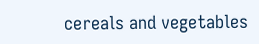cereals and vegetables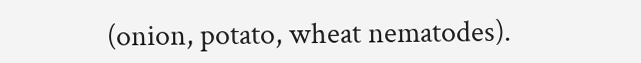(onion, potato, wheat nematodes).